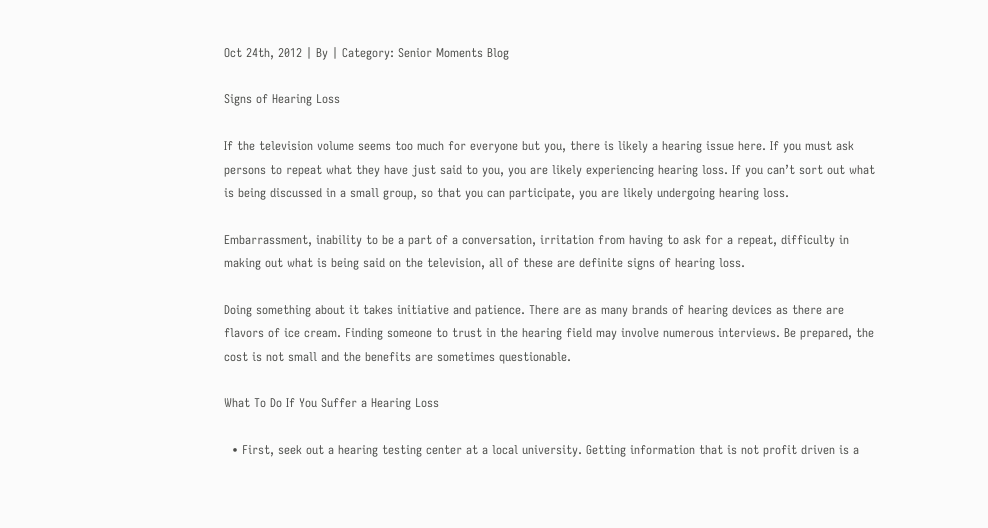Oct 24th, 2012 | By | Category: Senior Moments Blog

Signs of Hearing Loss

If the television volume seems too much for everyone but you, there is likely a hearing issue here. If you must ask persons to repeat what they have just said to you, you are likely experiencing hearing loss. If you can’t sort out what is being discussed in a small group, so that you can participate, you are likely undergoing hearing loss.

Embarrassment, inability to be a part of a conversation, irritation from having to ask for a repeat, difficulty in making out what is being said on the television, all of these are definite signs of hearing loss.

Doing something about it takes initiative and patience. There are as many brands of hearing devices as there are flavors of ice cream. Finding someone to trust in the hearing field may involve numerous interviews. Be prepared, the cost is not small and the benefits are sometimes questionable.

What To Do If You Suffer a Hearing Loss

  • First, seek out a hearing testing center at a local university. Getting information that is not profit driven is a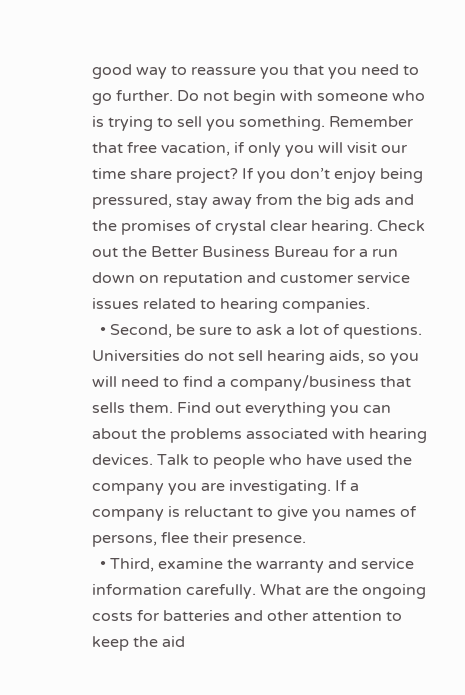good way to reassure you that you need to go further. Do not begin with someone who is trying to sell you something. Remember that free vacation, if only you will visit our time share project? If you don’t enjoy being pressured, stay away from the big ads and the promises of crystal clear hearing. Check out the Better Business Bureau for a run down on reputation and customer service issues related to hearing companies.
  • Second, be sure to ask a lot of questions. Universities do not sell hearing aids, so you will need to find a company/business that sells them. Find out everything you can about the problems associated with hearing devices. Talk to people who have used the company you are investigating. If a company is reluctant to give you names of persons, flee their presence.
  • Third, examine the warranty and service information carefully. What are the ongoing costs for batteries and other attention to keep the aid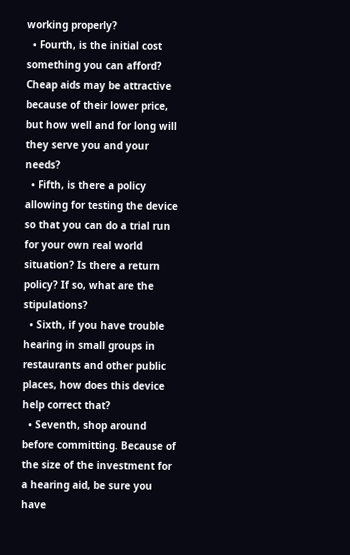working properly?
  • Fourth, is the initial cost something you can afford? Cheap aids may be attractive because of their lower price, but how well and for long will they serve you and your needs?
  • Fifth, is there a policy allowing for testing the device so that you can do a trial run for your own real world situation? Is there a return policy? If so, what are the stipulations?
  • Sixth, if you have trouble hearing in small groups in restaurants and other public places, how does this device help correct that?
  • Seventh, shop around before committing. Because of the size of the investment for a hearing aid, be sure you have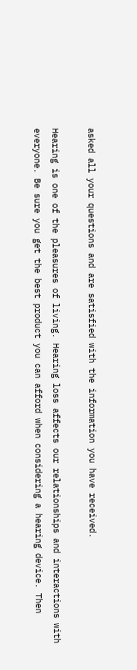asked all your questions and are satisfied with the information you have received.

Hearing is one of the pleasures of living. Hearing loss affects our relationships and interactions with everyone. Be sure you get the best product you can afford when considering a hearing device. Then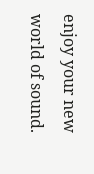enjoy your new world of sound.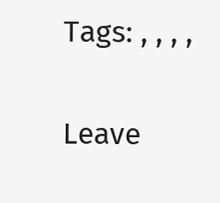Tags: , , , ,

Leave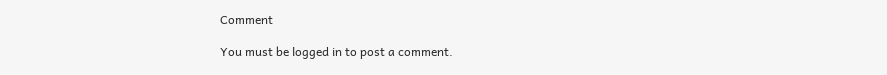Comment

You must be logged in to post a comment.